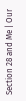Section 28 and Me | Our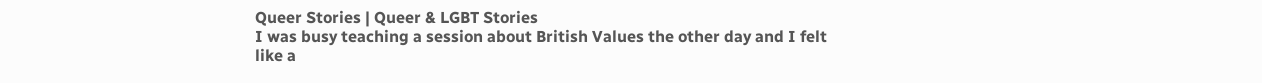Queer Stories | Queer & LGBT Stories
I was busy teaching a session about British Values the other day and I felt like a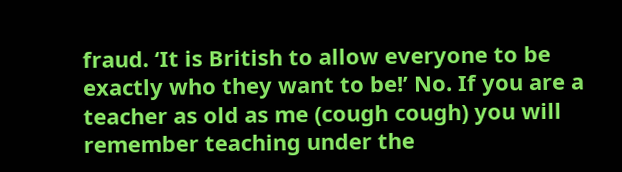fraud. ‘It is British to allow everyone to be exactly who they want to be!’ No. If you are a teacher as old as me (cough cough) you will remember teaching under the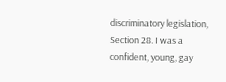discriminatory legislation, Section 28. I was a confident, young, gay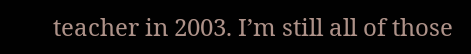teacher in 2003. I’m still all of those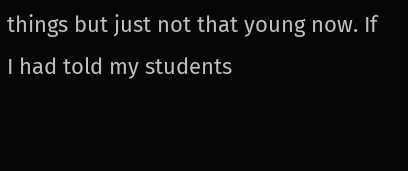things but just not that young now. If I had told my students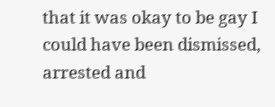that it was okay to be gay I could have been dismissed, arrested and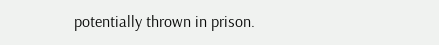potentially thrown in prison.